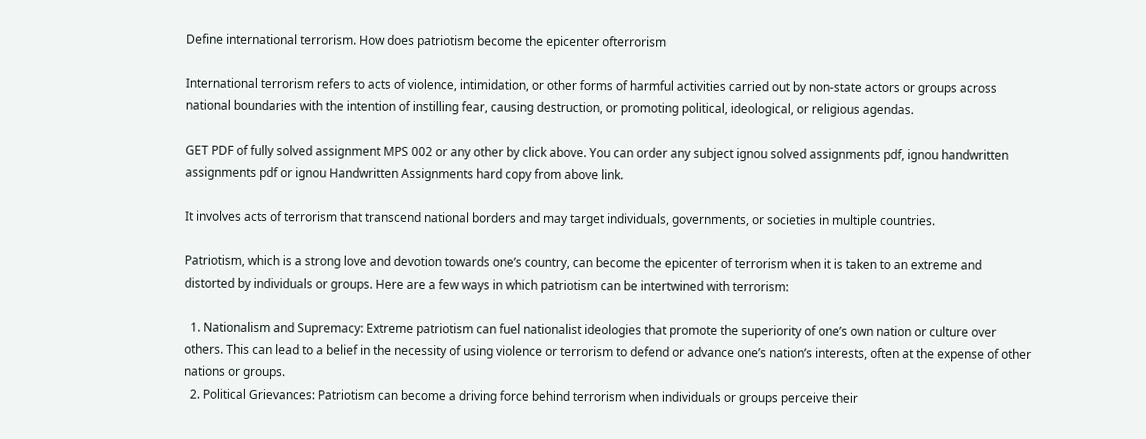Define international terrorism. How does patriotism become the epicenter ofterrorism

International terrorism refers to acts of violence, intimidation, or other forms of harmful activities carried out by non-state actors or groups across national boundaries with the intention of instilling fear, causing destruction, or promoting political, ideological, or religious agendas.

GET PDF of fully solved assignment MPS 002 or any other by click above. You can order any subject ignou solved assignments pdf, ignou handwritten assignments pdf or ignou Handwritten Assignments hard copy from above link.

It involves acts of terrorism that transcend national borders and may target individuals, governments, or societies in multiple countries.

Patriotism, which is a strong love and devotion towards one’s country, can become the epicenter of terrorism when it is taken to an extreme and distorted by individuals or groups. Here are a few ways in which patriotism can be intertwined with terrorism:

  1. Nationalism and Supremacy: Extreme patriotism can fuel nationalist ideologies that promote the superiority of one’s own nation or culture over others. This can lead to a belief in the necessity of using violence or terrorism to defend or advance one’s nation’s interests, often at the expense of other nations or groups.
  2. Political Grievances: Patriotism can become a driving force behind terrorism when individuals or groups perceive their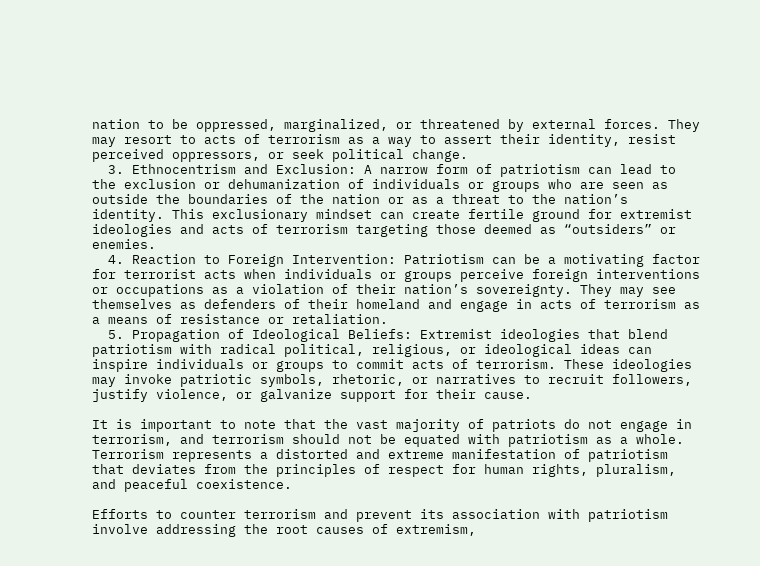nation to be oppressed, marginalized, or threatened by external forces. They may resort to acts of terrorism as a way to assert their identity, resist perceived oppressors, or seek political change.
  3. Ethnocentrism and Exclusion: A narrow form of patriotism can lead to the exclusion or dehumanization of individuals or groups who are seen as outside the boundaries of the nation or as a threat to the nation’s identity. This exclusionary mindset can create fertile ground for extremist ideologies and acts of terrorism targeting those deemed as “outsiders” or enemies.
  4. Reaction to Foreign Intervention: Patriotism can be a motivating factor for terrorist acts when individuals or groups perceive foreign interventions or occupations as a violation of their nation’s sovereignty. They may see themselves as defenders of their homeland and engage in acts of terrorism as a means of resistance or retaliation.
  5. Propagation of Ideological Beliefs: Extremist ideologies that blend patriotism with radical political, religious, or ideological ideas can inspire individuals or groups to commit acts of terrorism. These ideologies may invoke patriotic symbols, rhetoric, or narratives to recruit followers, justify violence, or galvanize support for their cause.

It is important to note that the vast majority of patriots do not engage in terrorism, and terrorism should not be equated with patriotism as a whole. Terrorism represents a distorted and extreme manifestation of patriotism that deviates from the principles of respect for human rights, pluralism, and peaceful coexistence.

Efforts to counter terrorism and prevent its association with patriotism involve addressing the root causes of extremism,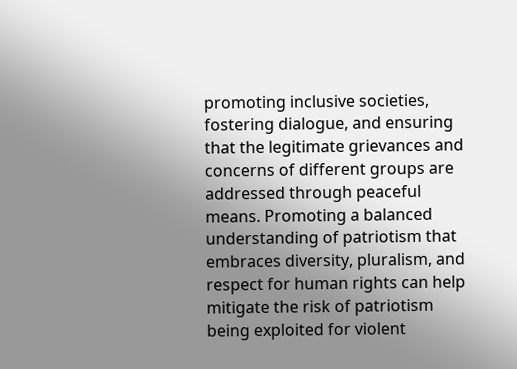promoting inclusive societies, fostering dialogue, and ensuring that the legitimate grievances and concerns of different groups are addressed through peaceful means. Promoting a balanced understanding of patriotism that embraces diversity, pluralism, and respect for human rights can help mitigate the risk of patriotism being exploited for violent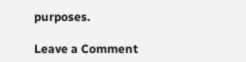purposes.

Leave a Comment